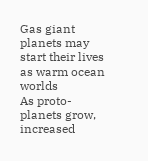Gas giant planets may start their lives as warm ocean worlds
As proto-planets grow, increased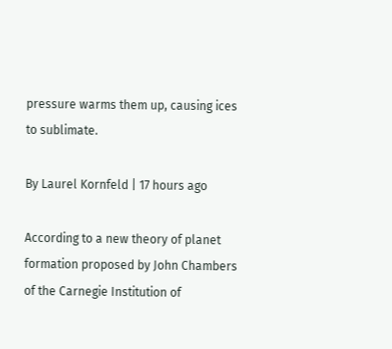pressure warms them up, causing ices to sublimate.

By Laurel Kornfeld | 17 hours ago

According to a new theory of planet formation proposed by John Chambers of the Carnegie Institution of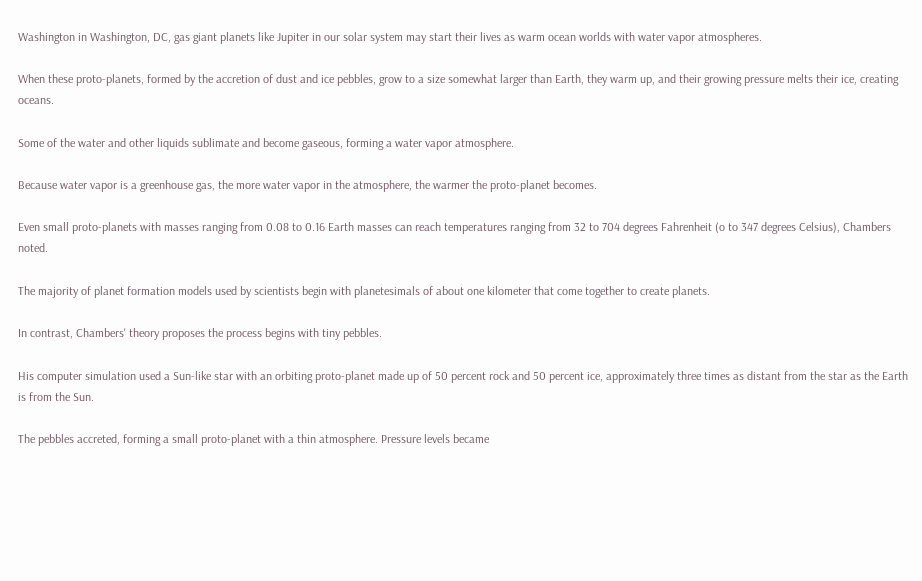Washington in Washington, DC, gas giant planets like Jupiter in our solar system may start their lives as warm ocean worlds with water vapor atmospheres.

When these proto-planets, formed by the accretion of dust and ice pebbles, grow to a size somewhat larger than Earth, they warm up, and their growing pressure melts their ice, creating oceans.

Some of the water and other liquids sublimate and become gaseous, forming a water vapor atmosphere.

Because water vapor is a greenhouse gas, the more water vapor in the atmosphere, the warmer the proto-planet becomes.

Even small proto-planets with masses ranging from 0.08 to 0.16 Earth masses can reach temperatures ranging from 32 to 704 degrees Fahrenheit (o to 347 degrees Celsius), Chambers noted.

The majority of planet formation models used by scientists begin with planetesimals of about one kilometer that come together to create planets.

In contrast, Chambers' theory proposes the process begins with tiny pebbles.

His computer simulation used a Sun-like star with an orbiting proto-planet made up of 50 percent rock and 50 percent ice, approximately three times as distant from the star as the Earth is from the Sun.

The pebbles accreted, forming a small proto-planet with a thin atmosphere. Pressure levels became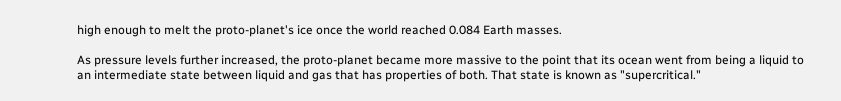high enough to melt the proto-planet's ice once the world reached 0.084 Earth masses.

As pressure levels further increased, the proto-planet became more massive to the point that its ocean went from being a liquid to an intermediate state between liquid and gas that has properties of both. That state is known as "supercritical."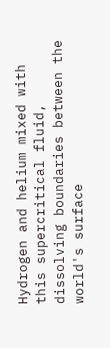Hydrogen and helium mixed with this supercritical fluid, dissolving boundaries between the world's surface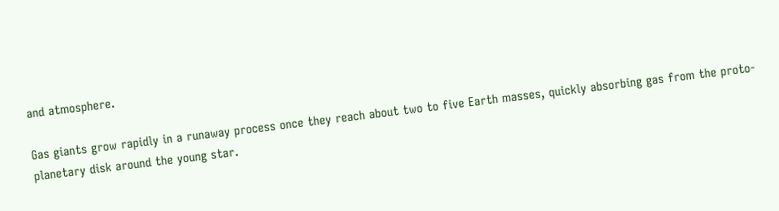and atmosphere.

Gas giants grow rapidly in a runaway process once they reach about two to five Earth masses, quickly absorbing gas from the proto-planetary disk around the young star.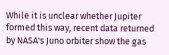While it is unclear whether Jupiter formed this way, recent data returned by NASA's Juno orbiter show the gas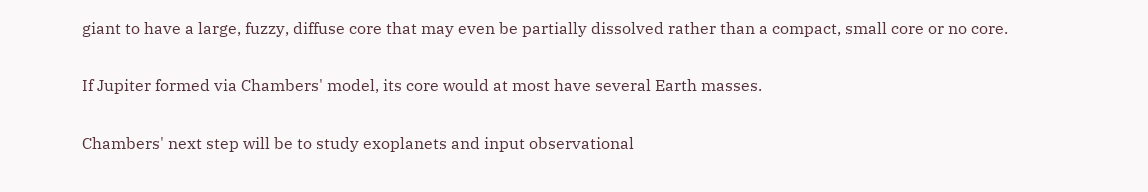giant to have a large, fuzzy, diffuse core that may even be partially dissolved rather than a compact, small core or no core.

If Jupiter formed via Chambers' model, its core would at most have several Earth masses.

Chambers' next step will be to study exoplanets and input observational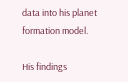data into his planet formation model.

His findings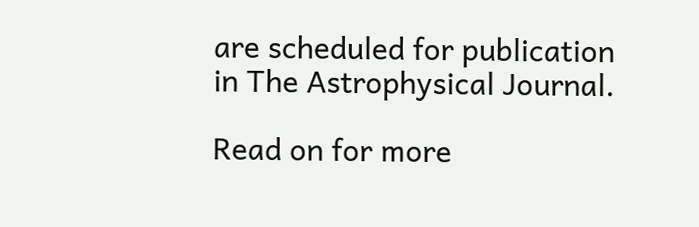are scheduled for publication in The Astrophysical Journal.

Read on for more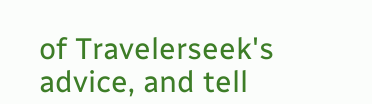of Travelerseek's advice, and tell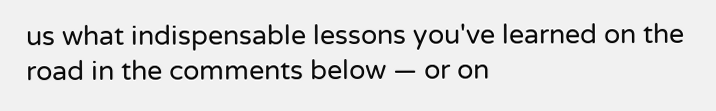us what indispensable lessons you've learned on the road in the comments below — or on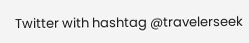Twitter with hashtag @travelerseek